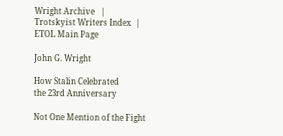Wright Archive   |   Trotskyist Writers Index  |   ETOL Main Page

John G. Wright

How Stalin Celebrated
the 23rd Anniversary

Not One Mention of the Fight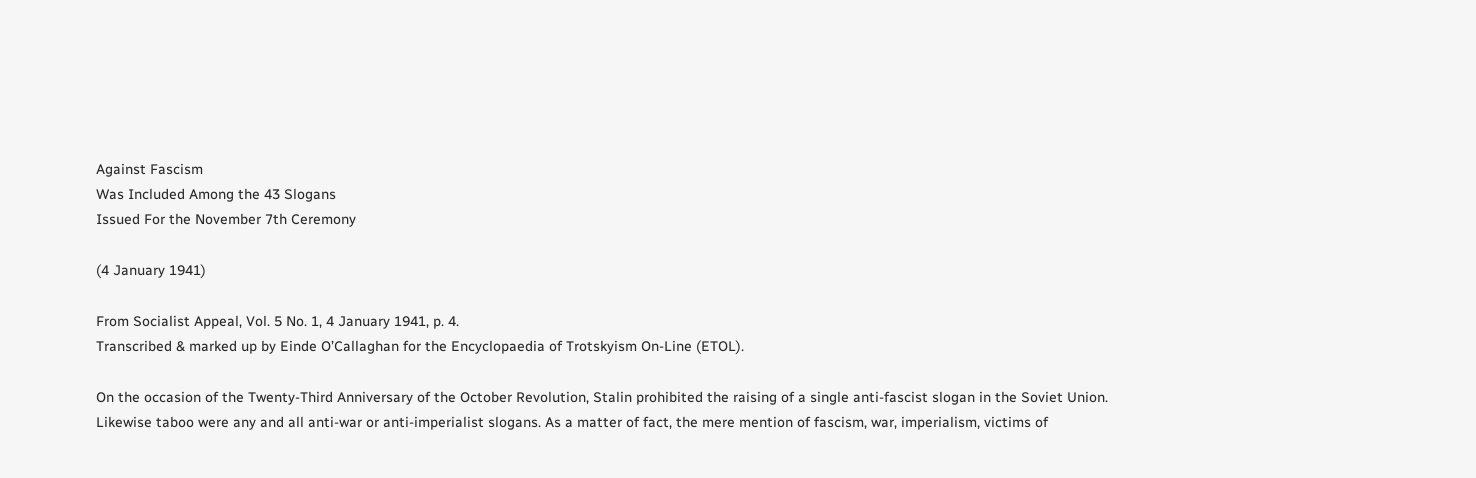Against Fascism
Was Included Among the 43 Slogans
Issued For the November 7th Ceremony

(4 January 1941)

From Socialist Appeal, Vol. 5 No. 1, 4 January 1941, p. 4.
Transcribed & marked up by Einde O’Callaghan for the Encyclopaedia of Trotskyism On-Line (ETOL).

On the occasion of the Twenty-Third Anniversary of the October Revolution, Stalin prohibited the raising of a single anti-fascist slogan in the Soviet Union. Likewise taboo were any and all anti-war or anti-imperialist slogans. As a matter of fact, the mere mention of fascism, war, imperialism, victims of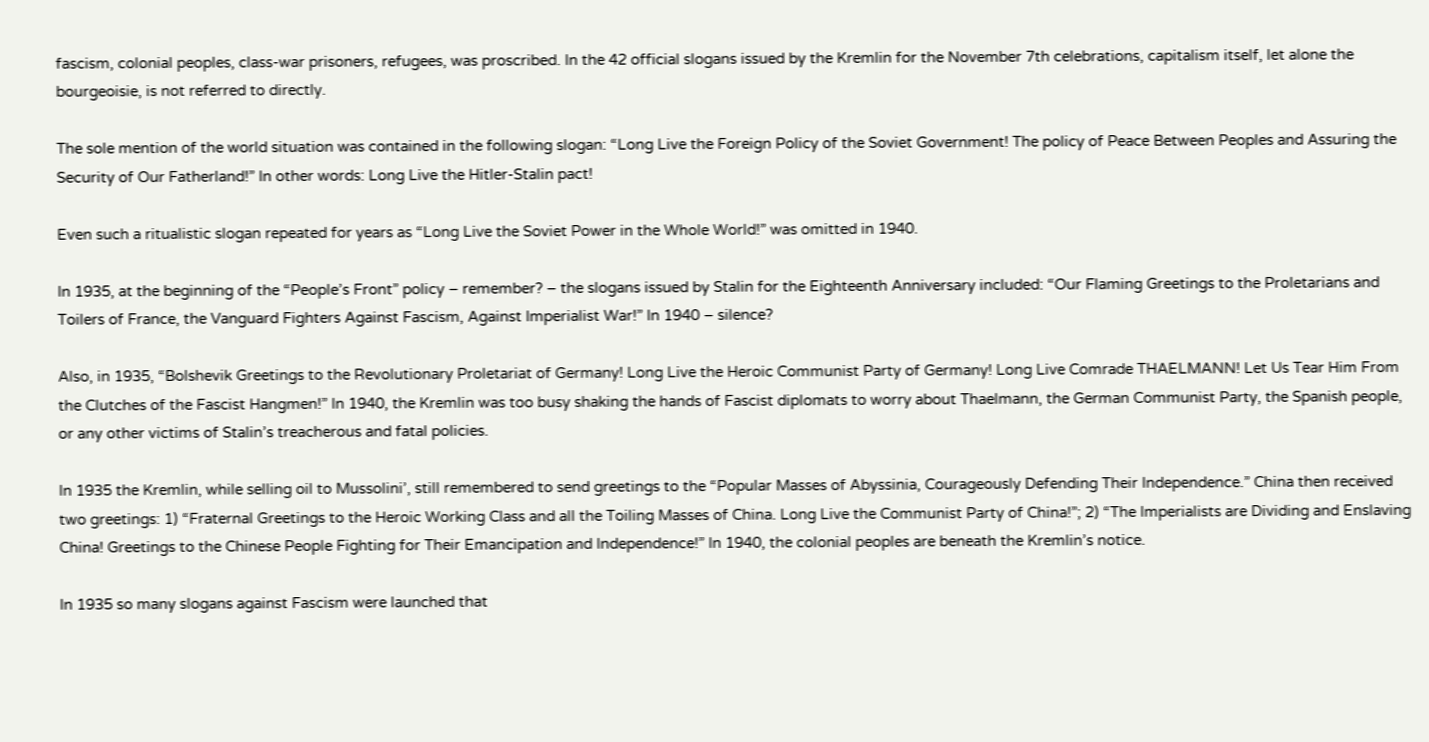fascism, colonial peoples, class-war prisoners, refugees, was proscribed. In the 42 official slogans issued by the Kremlin for the November 7th celebrations, capitalism itself, let alone the bourgeoisie, is not referred to directly.

The sole mention of the world situation was contained in the following slogan: “Long Live the Foreign Policy of the Soviet Government! The policy of Peace Between Peoples and Assuring the Security of Our Fatherland!” In other words: Long Live the Hitler-Stalin pact!

Even such a ritualistic slogan repeated for years as “Long Live the Soviet Power in the Whole World!” was omitted in 1940.

In 1935, at the beginning of the “People’s Front” policy – remember? – the slogans issued by Stalin for the Eighteenth Anniversary included: “Our Flaming Greetings to the Proletarians and Toilers of France, the Vanguard Fighters Against Fascism, Against Imperialist War!” In 1940 – silence?

Also, in 1935, “Bolshevik Greetings to the Revolutionary Proletariat of Germany! Long Live the Heroic Communist Party of Germany! Long Live Comrade THAELMANN! Let Us Tear Him From the Clutches of the Fascist Hangmen!” In 1940, the Kremlin was too busy shaking the hands of Fascist diplomats to worry about Thaelmann, the German Communist Party, the Spanish people, or any other victims of Stalin’s treacherous and fatal policies.

In 1935 the Kremlin, while selling oil to Mussolini’, still remembered to send greetings to the “Popular Masses of Abyssinia, Courageously Defending Their Independence.” China then received two greetings: 1) “Fraternal Greetings to the Heroic Working Class and all the Toiling Masses of China. Long Live the Communist Party of China!”; 2) “The Imperialists are Dividing and Enslaving China! Greetings to the Chinese People Fighting for Their Emancipation and Independence!” In 1940, the colonial peoples are beneath the Kremlin’s notice.

In 1935 so many slogans against Fascism were launched that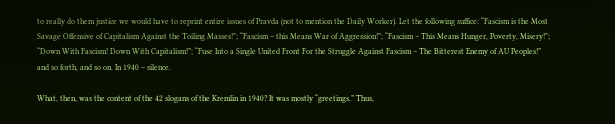to really do them justice we would have to reprint entire issues of Pravda (not to mention the Daily Worker). Let the following suffice: “Fascism is the Most Savage Offensive of Capitalism Against the Toiling Masses!”; “Fascism – this Means War of Aggression!”; “Fascism – This Means Hunger, Poverty, Misery!”; “Down With Fascism! Down With Capitalism!”; “Fuse Into a Single United Front For the Struggle Against Fascism – The Bitterest Enemy of AU Peoples!” and so forth, and so on. In 1940 – silence.

What, then, was the content of the 42 slogans of the Kremlin in 1940? It was mostly “greetings.” Thus,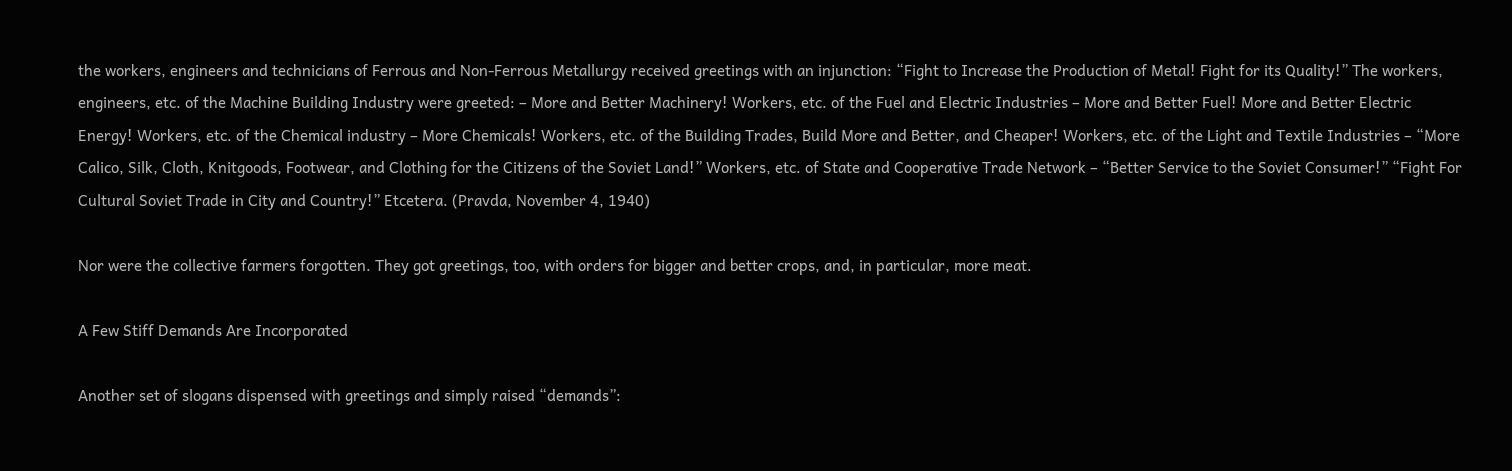the workers, engineers and technicians of Ferrous and Non-Ferrous Metallurgy received greetings with an injunction: “Fight to Increase the Production of Metal! Fight for its Quality!” The workers, engineers, etc. of the Machine Building Industry were greeted: – More and Better Machinery! Workers, etc. of the Fuel and Electric Industries – More and Better Fuel! More and Better Electric Energy! Workers, etc. of the Chemical industry – More Chemicals! Workers, etc. of the Building Trades, Build More and Better, and Cheaper! Workers, etc. of the Light and Textile Industries – “More Calico, Silk, Cloth, Knitgoods, Footwear, and Clothing for the Citizens of the Soviet Land!” Workers, etc. of State and Cooperative Trade Network – “Better Service to the Soviet Consumer!” “Fight For Cultural Soviet Trade in City and Country!” Etcetera. (Pravda, November 4, 1940)

Nor were the collective farmers forgotten. They got greetings, too, with orders for bigger and better crops, and, in particular, more meat.

A Few Stiff Demands Are Incorporated

Another set of slogans dispensed with greetings and simply raised “demands”: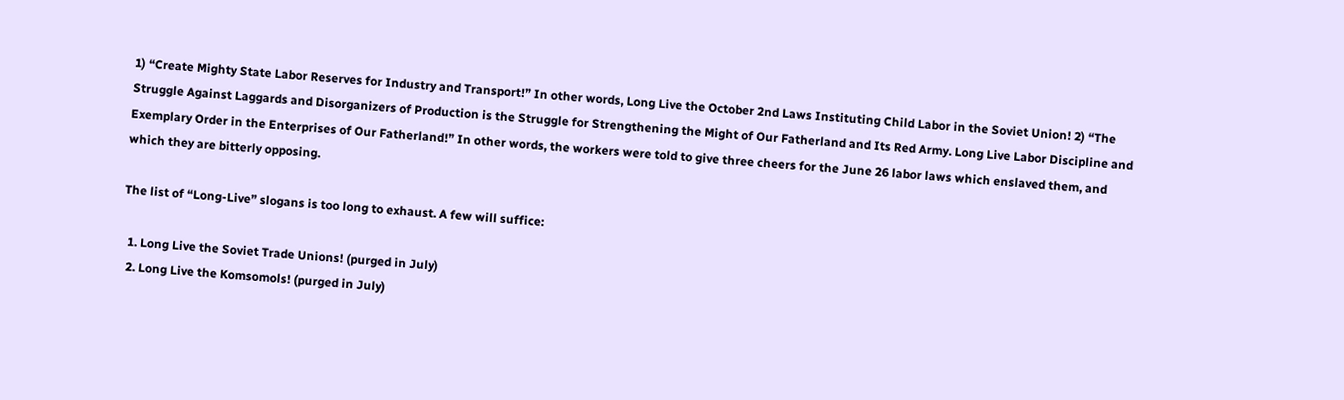1) “Create Mighty State Labor Reserves for Industry and Transport!” In other words, Long Live the October 2nd Laws Instituting Child Labor in the Soviet Union! 2) “The Struggle Against Laggards and Disorganizers of Production is the Struggle for Strengthening the Might of Our Fatherland and Its Red Army. Long Live Labor Discipline and Exemplary Order in the Enterprises of Our Fatherland!” In other words, the workers were told to give three cheers for the June 26 labor laws which enslaved them, and which they are bitterly opposing.

The list of “Long-Live” slogans is too long to exhaust. A few will suffice:

  1. Long Live the Soviet Trade Unions! (purged in July)
  2. Long Live the Komsomols! (purged in July)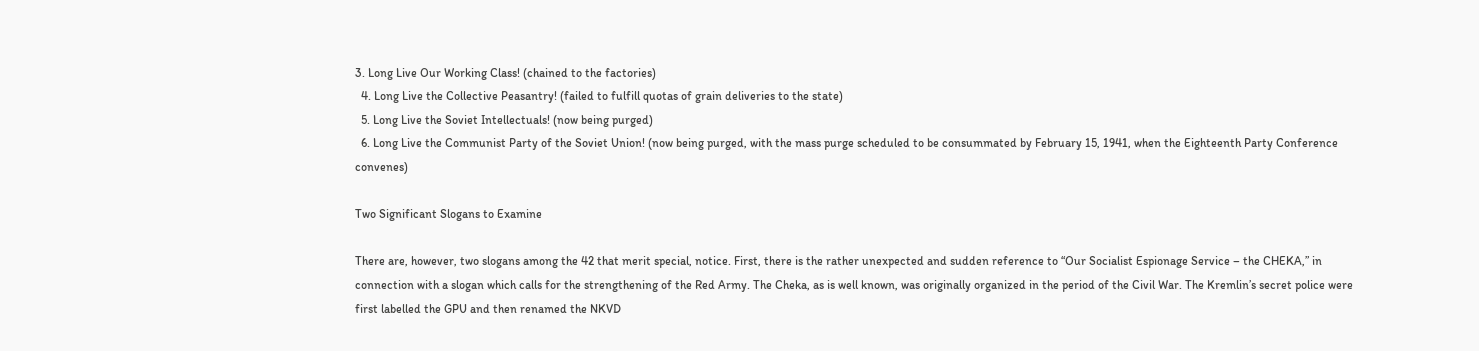3. Long Live Our Working Class! (chained to the factories)
  4. Long Live the Collective Peasantry! (failed to fulfill quotas of grain deliveries to the state)
  5. Long Live the Soviet Intellectuals! (now being purged)
  6. Long Live the Communist Party of the Soviet Union! (now being purged, with the mass purge scheduled to be consummated by February 15, 1941, when the Eighteenth Party Conference convenes)

Two Significant Slogans to Examine

There are, however, two slogans among the 42 that merit special, notice. First, there is the rather unexpected and sudden reference to “Our Socialist Espionage Service – the CHEKA,” in connection with a slogan which calls for the strengthening of the Red Army. The Cheka, as is well known, was originally organized in the period of the Civil War. The Kremlin’s secret police were first labelled the GPU and then renamed the NKVD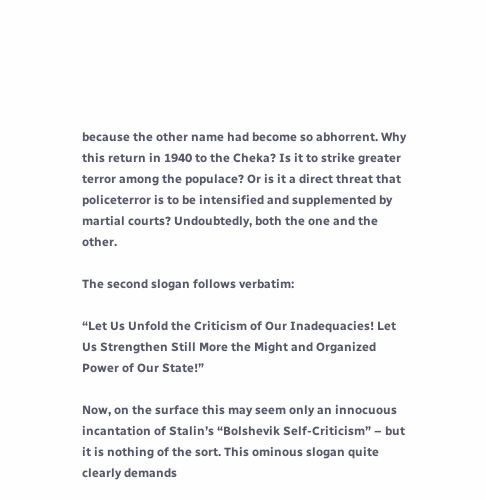because the other name had become so abhorrent. Why this return in 1940 to the Cheka? Is it to strike greater terror among the populace? Or is it a direct threat that policeterror is to be intensified and supplemented by martial courts? Undoubtedly, both the one and the other.

The second slogan follows verbatim:

“Let Us Unfold the Criticism of Our Inadequacies! Let Us Strengthen Still More the Might and Organized Power of Our State!”

Now, on the surface this may seem only an innocuous incantation of Stalin’s “Bolshevik Self-Criticism” – but it is nothing of the sort. This ominous slogan quite clearly demands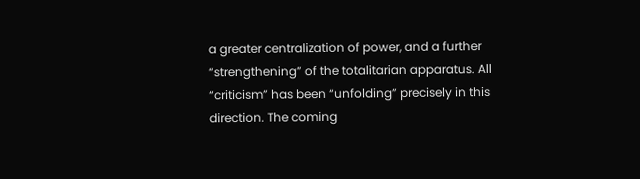a greater centralization of power, and a further “strengthening” of the totalitarian apparatus. All “criticism” has been “unfolding” precisely in this direction. The coming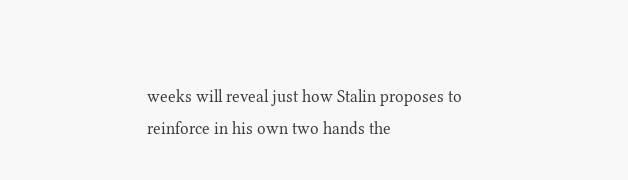weeks will reveal just how Stalin proposes to reinforce in his own two hands the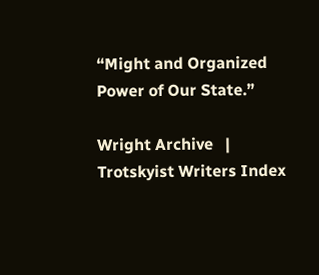“Might and Organized Power of Our State.”

Wright Archive   |   Trotskyist Writers Index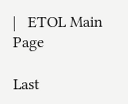|   ETOL Main Page

Last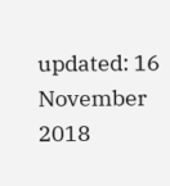updated: 16 November 2018